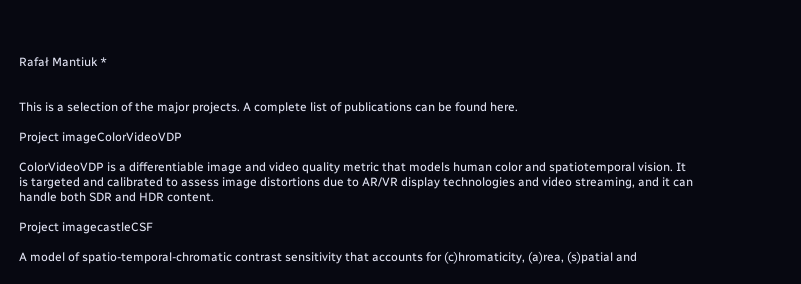Rafał Mantiuk *


This is a selection of the major projects. A complete list of publications can be found here.

Project imageColorVideoVDP

ColorVideoVDP is a differentiable image and video quality metric that models human color and spatiotemporal vision. It is targeted and calibrated to assess image distortions due to AR/VR display technologies and video streaming, and it can handle both SDR and HDR content.

Project imagecastleCSF

A model of spatio-temporal-chromatic contrast sensitivity that accounts for (c)hromaticity, (a)rea, (s)patial and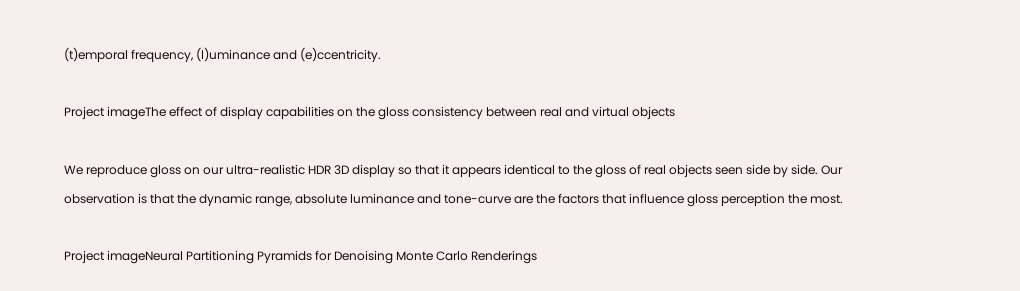(t)emporal frequency, (l)uminance and (e)ccentricity.

Project imageThe effect of display capabilities on the gloss consistency between real and virtual objects

We reproduce gloss on our ultra-realistic HDR 3D display so that it appears identical to the gloss of real objects seen side by side. Our observation is that the dynamic range, absolute luminance and tone-curve are the factors that influence gloss perception the most.

Project imageNeural Partitioning Pyramids for Denoising Monte Carlo Renderings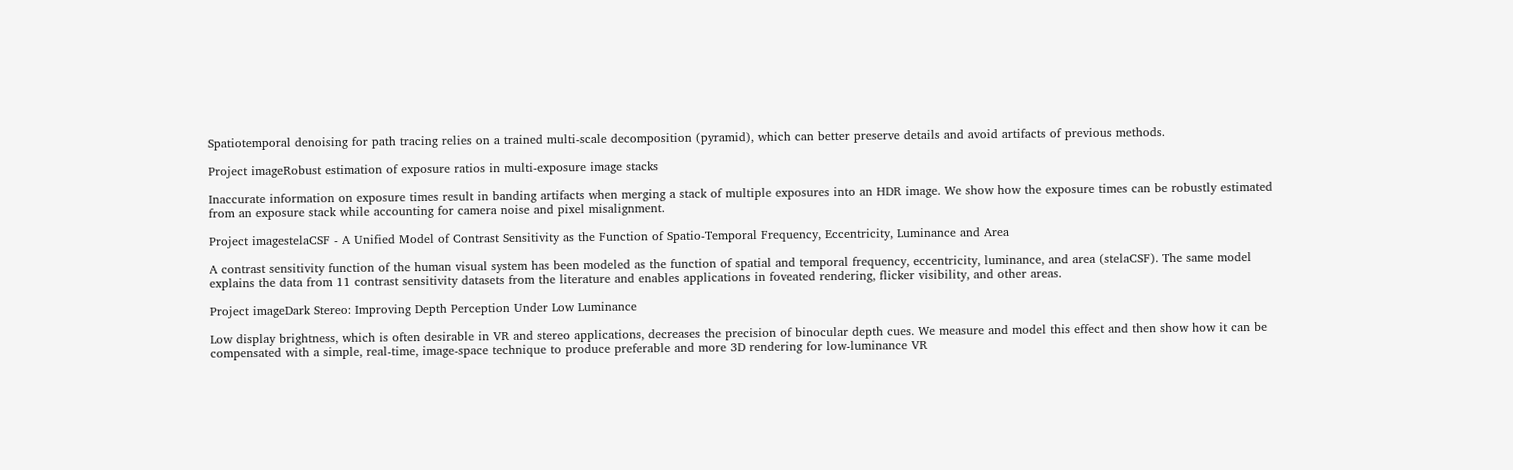Spatiotemporal denoising for path tracing relies on a trained multi-scale decomposition (pyramid), which can better preserve details and avoid artifacts of previous methods.

Project imageRobust estimation of exposure ratios in multi-exposure image stacks

Inaccurate information on exposure times result in banding artifacts when merging a stack of multiple exposures into an HDR image. We show how the exposure times can be robustly estimated from an exposure stack while accounting for camera noise and pixel misalignment.

Project imagestelaCSF - A Unified Model of Contrast Sensitivity as the Function of Spatio-Temporal Frequency, Eccentricity, Luminance and Area

A contrast sensitivity function of the human visual system has been modeled as the function of spatial and temporal frequency, eccentricity, luminance, and area (stelaCSF). The same model explains the data from 11 contrast sensitivity datasets from the literature and enables applications in foveated rendering, flicker visibility, and other areas.

Project imageDark Stereo: Improving Depth Perception Under Low Luminance

Low display brightness, which is often desirable in VR and stereo applications, decreases the precision of binocular depth cues. We measure and model this effect and then show how it can be compensated with a simple, real-time, image-space technique to produce preferable and more 3D rendering for low-luminance VR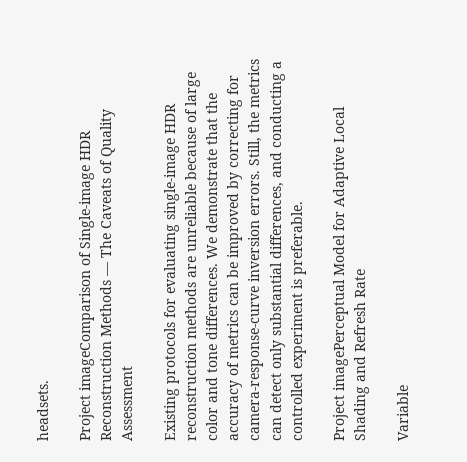headsets.

Project imageComparison of Single-image HDR Reconstruction Methods — The Caveats of Quality Assessment

Existing protocols for evaluating single-image HDR reconstruction methods are unreliable because of large color and tone differences. We demonstrate that the accuracy of metrics can be improved by correcting for camera-response-curve inversion errors. Still, the metrics can detect only substantial differences, and conducting a controlled experiment is preferable.

Project imagePerceptual Model for Adaptive Local Shading and Refresh Rate

Variable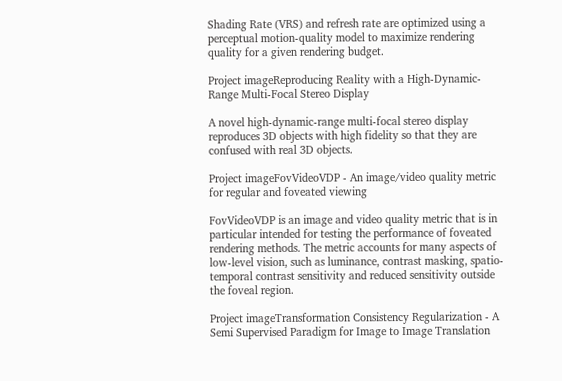Shading Rate (VRS) and refresh rate are optimized using a perceptual motion-quality model to maximize rendering quality for a given rendering budget.

Project imageReproducing Reality with a High-Dynamic-Range Multi-Focal Stereo Display

A novel high-dynamic-range multi-focal stereo display reproduces 3D objects with high fidelity so that they are confused with real 3D objects.

Project imageFovVideoVDP - An image/video quality metric for regular and foveated viewing

FovVideoVDP is an image and video quality metric that is in particular intended for testing the performance of foveated rendering methods. The metric accounts for many aspects of low-level vision, such as luminance, contrast masking, spatio-temporal contrast sensitivity and reduced sensitivity outside the foveal region.

Project imageTransformation Consistency Regularization - A Semi Supervised Paradigm for Image to Image Translation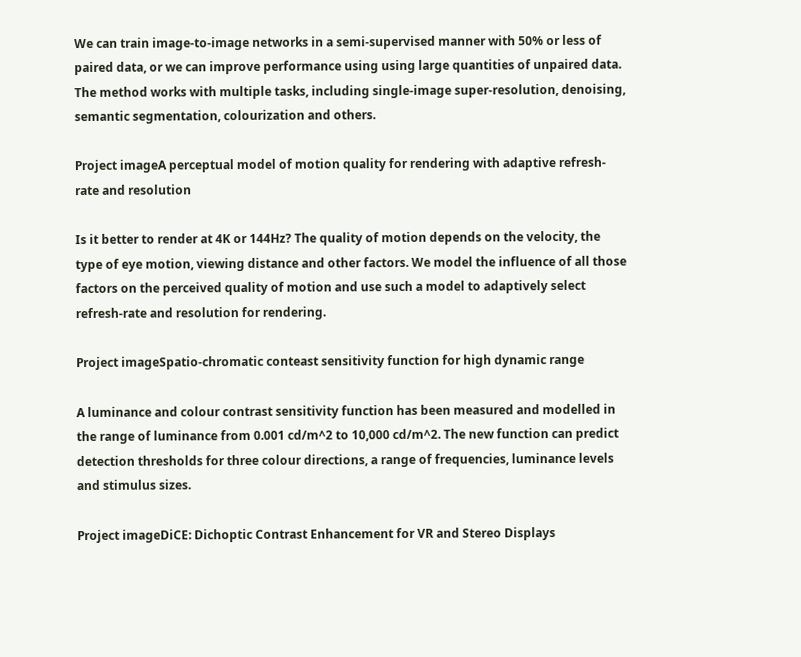We can train image-to-image networks in a semi-supervised manner with 50% or less of paired data, or we can improve performance using using large quantities of unpaired data. The method works with multiple tasks, including single-image super-resolution, denoising, semantic segmentation, colourization and others.

Project imageA perceptual model of motion quality for rendering with adaptive refresh-rate and resolution

Is it better to render at 4K or 144Hz? The quality of motion depends on the velocity, the type of eye motion, viewing distance and other factors. We model the influence of all those factors on the perceived quality of motion and use such a model to adaptively select refresh-rate and resolution for rendering.

Project imageSpatio-chromatic conteast sensitivity function for high dynamic range

A luminance and colour contrast sensitivity function has been measured and modelled in the range of luminance from 0.001 cd/m^2 to 10,000 cd/m^2. The new function can predict detection thresholds for three colour directions, a range of frequencies, luminance levels and stimulus sizes.

Project imageDiCE: Dichoptic Contrast Enhancement for VR and Stereo Displays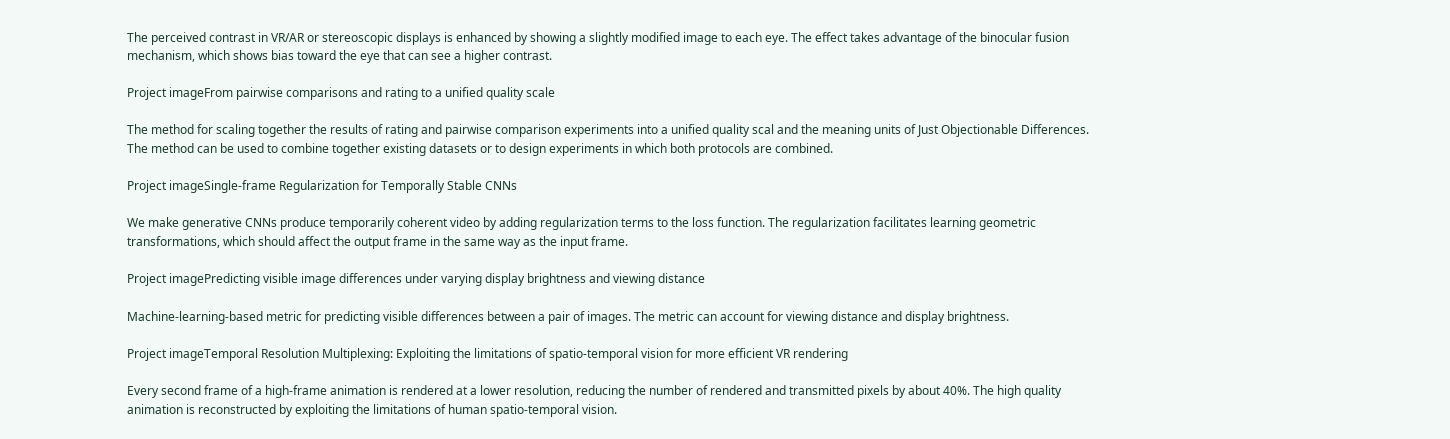The perceived contrast in VR/AR or stereoscopic displays is enhanced by showing a slightly modified image to each eye. The effect takes advantage of the binocular fusion mechanism, which shows bias toward the eye that can see a higher contrast.

Project imageFrom pairwise comparisons and rating to a unified quality scale

The method for scaling together the results of rating and pairwise comparison experiments into a unified quality scal and the meaning units of Just Objectionable Differences. The method can be used to combine together existing datasets or to design experiments in which both protocols are combined.

Project imageSingle-frame Regularization for Temporally Stable CNNs

We make generative CNNs produce temporarily coherent video by adding regularization terms to the loss function. The regularization facilitates learning geometric transformations, which should affect the output frame in the same way as the input frame.

Project imagePredicting visible image differences under varying display brightness and viewing distance

Machine-learning-based metric for predicting visible differences between a pair of images. The metric can account for viewing distance and display brightness.

Project imageTemporal Resolution Multiplexing: Exploiting the limitations of spatio-temporal vision for more efficient VR rendering

Every second frame of a high-frame animation is rendered at a lower resolution, reducing the number of rendered and transmitted pixels by about 40%. The high quality animation is reconstructed by exploiting the limitations of human spatio-temporal vision.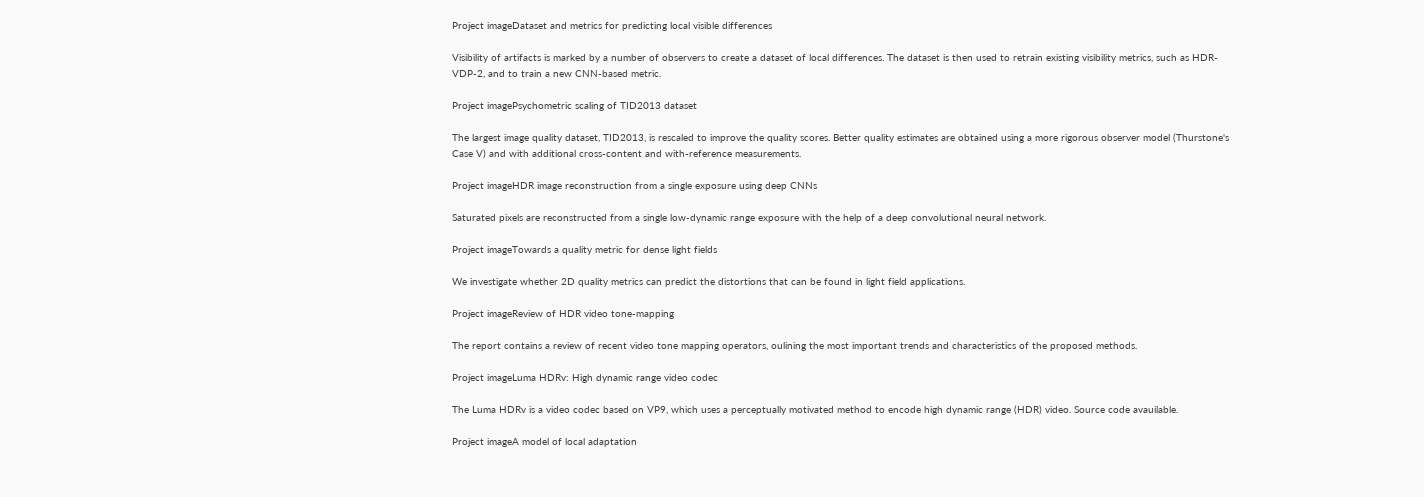Project imageDataset and metrics for predicting local visible differences

Visibility of artifacts is marked by a number of observers to create a dataset of local differences. The dataset is then used to retrain existing visibility metrics, such as HDR-VDP-2, and to train a new CNN-based metric.

Project imagePsychometric scaling of TID2013 dataset

The largest image quality dataset, TID2013, is rescaled to improve the quality scores. Better quality estimates are obtained using a more rigorous observer model (Thurstone's Case V) and with additional cross-content and with-reference measurements.

Project imageHDR image reconstruction from a single exposure using deep CNNs

Saturated pixels are reconstructed from a single low-dynamic range exposure with the help of a deep convolutional neural network.

Project imageTowards a quality metric for dense light fields

We investigate whether 2D quality metrics can predict the distortions that can be found in light field applications.

Project imageReview of HDR video tone-mapping

The report contains a review of recent video tone mapping operators, oulining the most important trends and characteristics of the proposed methods.

Project imageLuma HDRv: High dynamic range video codec

The Luma HDRv is a video codec based on VP9, which uses a perceptually motivated method to encode high dynamic range (HDR) video. Source code avauilable.

Project imageA model of local adaptation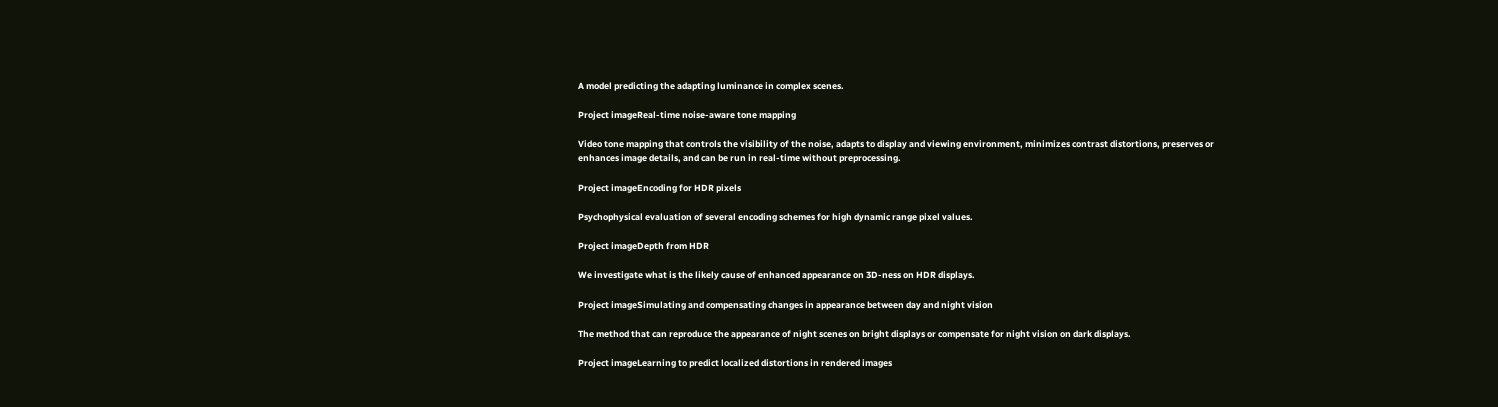A model predicting the adapting luminance in complex scenes.

Project imageReal-time noise-aware tone mapping

Video tone mapping that controls the visibility of the noise, adapts to display and viewing environment, minimizes contrast distortions, preserves or enhances image details, and can be run in real-time without preprocessing.

Project imageEncoding for HDR pixels

Psychophysical evaluation of several encoding schemes for high dynamic range pixel values.

Project imageDepth from HDR

We investigate what is the likely cause of enhanced appearance on 3D-ness on HDR displays.

Project imageSimulating and compensating changes in appearance between day and night vision

The method that can reproduce the appearance of night scenes on bright displays or compensate for night vision on dark displays.

Project imageLearning to predict localized distortions in rendered images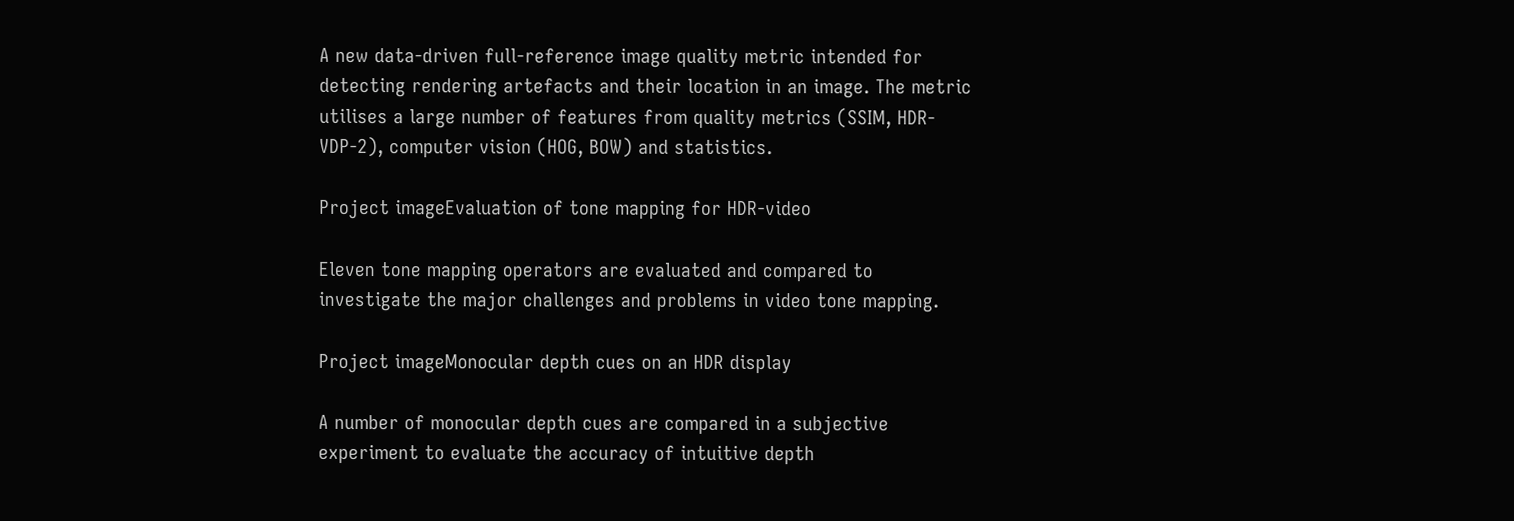A new data-driven full-reference image quality metric intended for detecting rendering artefacts and their location in an image. The metric utilises a large number of features from quality metrics (SSIM, HDR-VDP-2), computer vision (HOG, BOW) and statistics.

Project imageEvaluation of tone mapping for HDR-video

Eleven tone mapping operators are evaluated and compared to investigate the major challenges and problems in video tone mapping.

Project imageMonocular depth cues on an HDR display

A number of monocular depth cues are compared in a subjective experiment to evaluate the accuracy of intuitive depth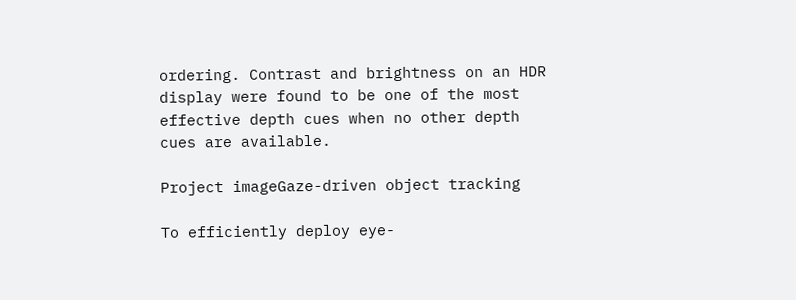ordering. Contrast and brightness on an HDR display were found to be one of the most effective depth cues when no other depth cues are available.

Project imageGaze-driven object tracking

To efficiently deploy eye-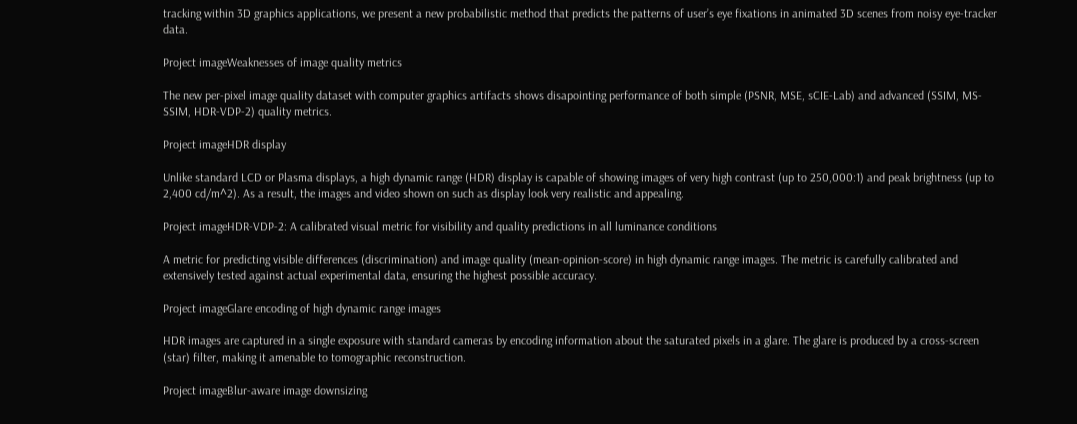tracking within 3D graphics applications, we present a new probabilistic method that predicts the patterns of user’s eye fixations in animated 3D scenes from noisy eye-tracker data.

Project imageWeaknesses of image quality metrics

The new per-pixel image quality dataset with computer graphics artifacts shows disapointing performance of both simple (PSNR, MSE, sCIE-Lab) and advanced (SSIM, MS-SSIM, HDR-VDP-2) quality metrics.

Project imageHDR display

Unlike standard LCD or Plasma displays, a high dynamic range (HDR) display is capable of showing images of very high contrast (up to 250,000:1) and peak brightness (up to 2,400 cd/m^2). As a result, the images and video shown on such as display look very realistic and appealing.

Project imageHDR-VDP-2: A calibrated visual metric for visibility and quality predictions in all luminance conditions

A metric for predicting visible differences (discrimination) and image quality (mean-opinion-score) in high dynamic range images. The metric is carefully calibrated and extensively tested against actual experimental data, ensuring the highest possible accuracy.

Project imageGlare encoding of high dynamic range images

HDR images are captured in a single exposure with standard cameras by encoding information about the saturated pixels in a glare. The glare is produced by a cross-screen (star) filter, making it amenable to tomographic reconstruction.

Project imageBlur-aware image downsizing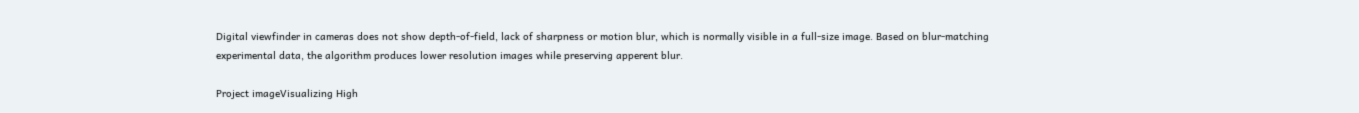Digital viewfinder in cameras does not show depth-of-field, lack of sharpness or motion blur, which is normally visible in a full-size image. Based on blur-matching experimental data, the algorithm produces lower resolution images while preserving apperent blur.

Project imageVisualizing High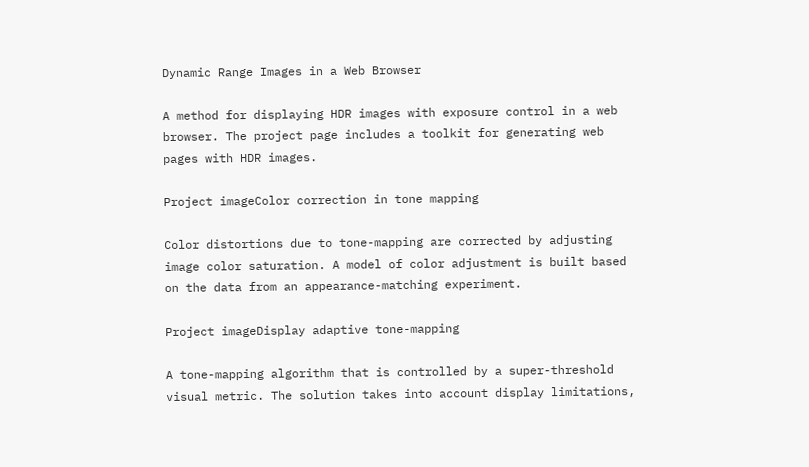Dynamic Range Images in a Web Browser

A method for displaying HDR images with exposure control in a web browser. The project page includes a toolkit for generating web pages with HDR images.

Project imageColor correction in tone mapping

Color distortions due to tone-mapping are corrected by adjusting image color saturation. A model of color adjustment is built based on the data from an appearance-matching experiment.

Project imageDisplay adaptive tone-mapping

A tone-mapping algorithm that is controlled by a super-threshold visual metric. The solution takes into account display limitations,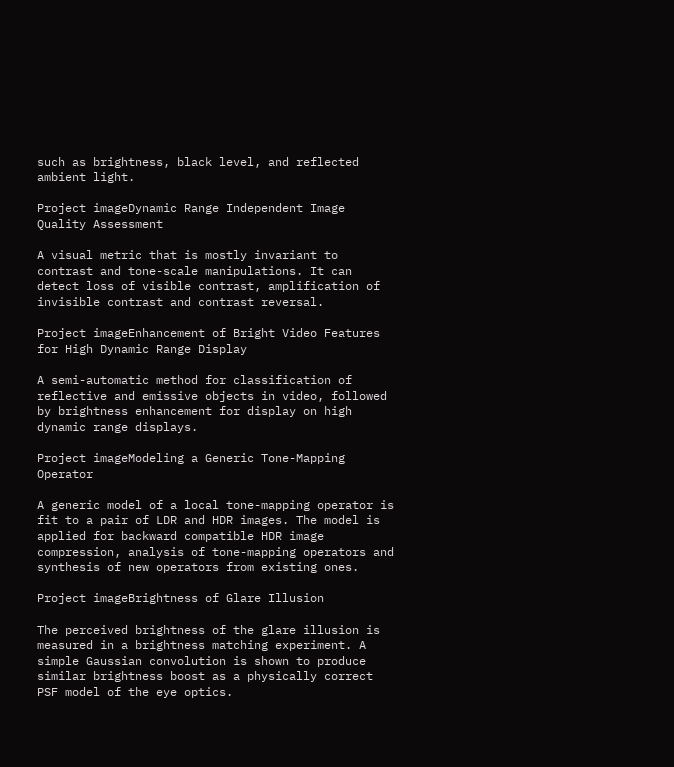such as brightness, black level, and reflected ambient light.

Project imageDynamic Range Independent Image Quality Assessment

A visual metric that is mostly invariant to contrast and tone-scale manipulations. It can detect loss of visible contrast, amplification of invisible contrast and contrast reversal.

Project imageEnhancement of Bright Video Features for High Dynamic Range Display

A semi-automatic method for classification of reflective and emissive objects in video, followed by brightness enhancement for display on high dynamic range displays.

Project imageModeling a Generic Tone-Mapping Operator

A generic model of a local tone-mapping operator is fit to a pair of LDR and HDR images. The model is applied for backward compatible HDR image compression, analysis of tone-mapping operators and synthesis of new operators from existing ones.

Project imageBrightness of Glare Illusion

The perceived brightness of the glare illusion is measured in a brightness matching experiment. A simple Gaussian convolution is shown to produce similar brightness boost as a physically correct PSF model of the eye optics.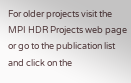For older projects visit the MPI HDR Projects web page or go to the publication list and click on the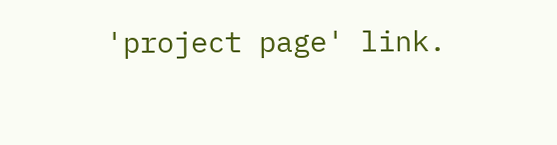'project page' link.